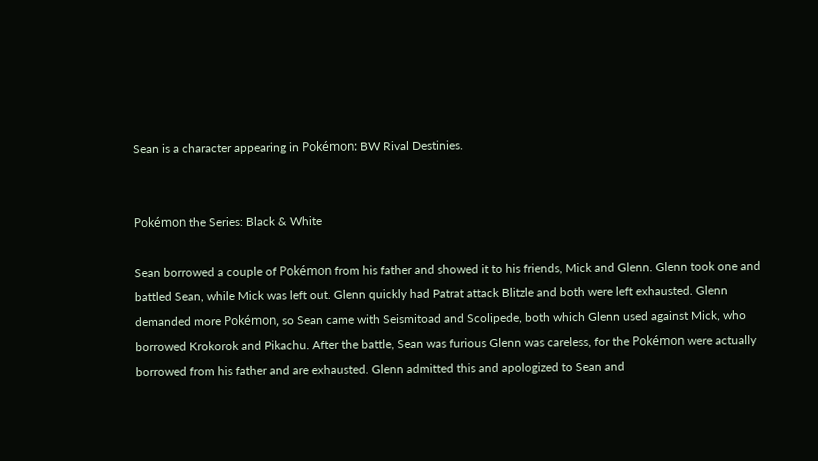Sean is a character appearing in Pokémon: BW Rival Destinies.


Pokémon the Series: Black & White

Sean borrowed a couple of Pokémon from his father and showed it to his friends, Mick and Glenn. Glenn took one and battled Sean, while Mick was left out. Glenn quickly had Patrat attack Blitzle and both were left exhausted. Glenn demanded more Pokémon, so Sean came with Seismitoad and Scolipede, both which Glenn used against Mick, who borrowed Krokorok and Pikachu. After the battle, Sean was furious Glenn was careless, for the Pokémon were actually borrowed from his father and are exhausted. Glenn admitted this and apologized to Sean and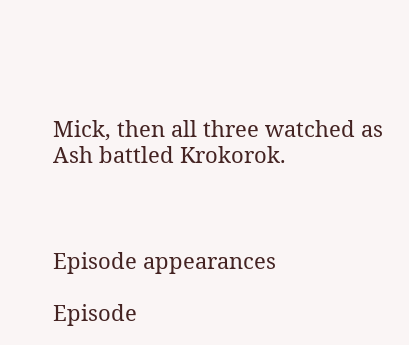Mick, then all three watched as Ash battled Krokorok.



Episode appearances

Episode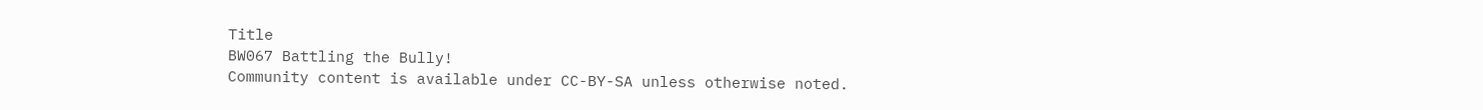Title
BW067 Battling the Bully!
Community content is available under CC-BY-SA unless otherwise noted.